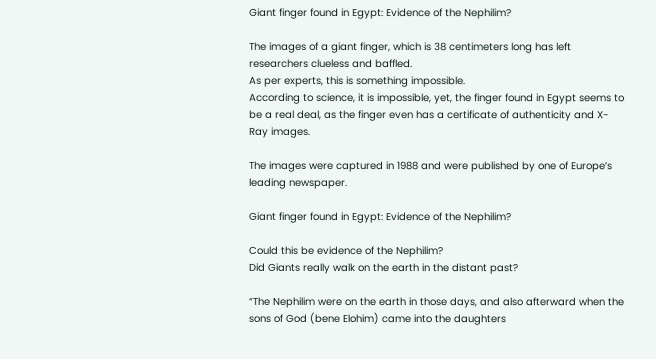Giant finger found in Egypt: Evidence of the Nephilim?

The images of a giant finger, which is 38 centimeters long has left researchers clueless and baffled.
As per experts, this is something impossible.
According to science, it is impossible, yet, the finger found in Egypt seems to be a real deal, as the finger even has a certificate of authenticity and X-Ray images.

The images were captured in 1988 and were published by one of Europe’s leading newspaper.

Giant finger found in Egypt: Evidence of the Nephilim?

Could this be evidence of the Nephilim?
Did Giants really walk on the earth in the distant past?

“The Nephilim were on the earth in those days, and also afterward when the sons of God (bene Elohim) came into the daughters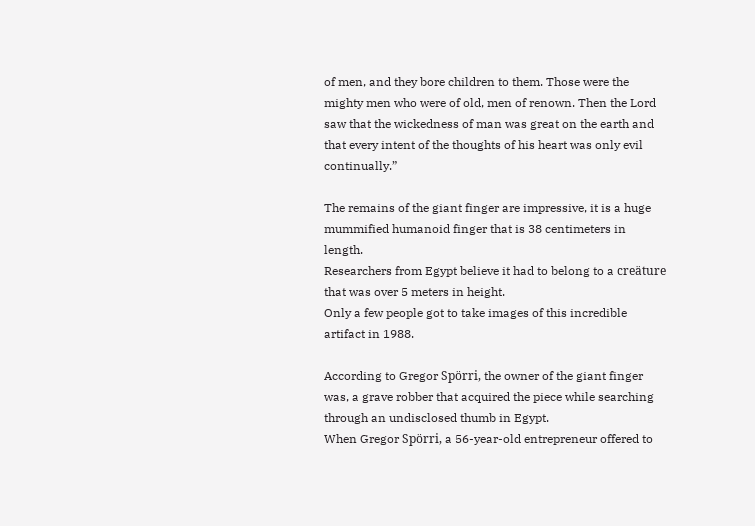of men, and they bore children to them. Those were the mighty men who were of old, men of renown. Then the Lord saw that the wickedness of man was great on the earth and that every intent of the thoughts of his heart was only evil continually.”

The remains of the giant finger are impressive, it is a huge mummified humanoid finger that is 38 centimeters in length.
Researchers from Egypt believe it had to belong to a creäture that was over 5 meters in height.
Only a few people got to take images of this incredible artifact in 1988.

According to Gregor Spörri, the owner of the giant finger was, a grave robber that acquired the piece while searching through an undisclosed thumb in Egypt.
When Gregor Spörri, a 56-year-old entrepreneur offered to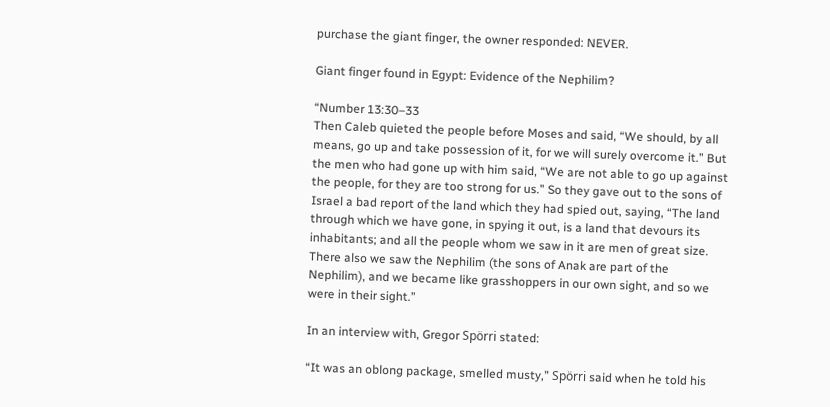purchase the giant finger, the owner responded: NEVER.

Giant finger found in Egypt: Evidence of the Nephilim?

“Number 13:30–33
Then Caleb quieted the people before Moses and said, “We should, by all means, go up and take possession of it, for we will surely overcome it.” But the men who had gone up with him said, “We are not able to go up against the people, for they are too strong for us.” So they gave out to the sons of Israel a bad report of the land which they had spied out, saying, “The land through which we have gone, in spying it out, is a land that devours its inhabitants; and all the people whom we saw in it are men of great size. There also we saw the Nephilim (the sons of Anak are part of the Nephilim), and we became like grasshoppers in our own sight, and so we were in their sight.”

In an interview with, Gregor Spörri stated:

“It was an oblong package, smelled musty,” Spörri said when he told his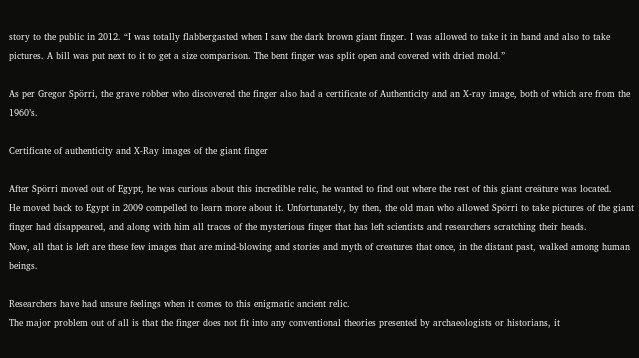story to the public in 2012. “I was totally flabbergasted when I saw the dark brown giant finger. I was allowed to take it in hand and also to take pictures. A bill was put next to it to get a size comparison. The bent finger was split open and covered with dried mold.”

As per Gregor Spörri, the grave robber who discovered the finger also had a certificate of Authenticity and an X-ray image, both of which are from the 1960’s.

Certificate of authenticity and X-Ray images of the giant finger

After Spörri moved out of Egypt, he was curious about this incredible relic, he wanted to find out where the rest of this giant creäture was located.
He moved back to Egypt in 2009 compelled to learn more about it. Unfortunately, by then, the old man who allowed Spörri to take pictures of the giant finger had disappeared, and along with him all traces of the mysterious finger that has left scientists and researchers scratching their heads.
Now, all that is left are these few images that are mind-blowing and stories and myth of creatures that once, in the distant past, walked among human beings.

Researchers have had unsure feelings when it comes to this enigmatic ancient relic.
The major problem out of all is that the finger does not fit into any conventional theories presented by archaeologists or historians, it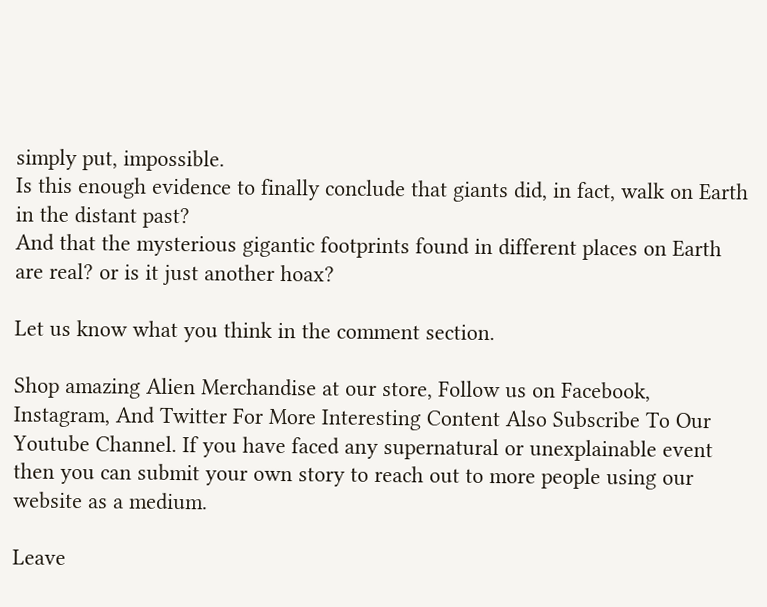simply put, impossible.
Is this enough evidence to finally conclude that giants did, in fact, walk on Earth in the distant past?
And that the mysterious gigantic footprints found in different places on Earth are real? or is it just another hoax?

Let us know what you think in the comment section.

Shop amazing Alien Merchandise at our store, Follow us on Facebook, Instagram, And Twitter For More Interesting Content Also Subscribe To Our Youtube Channel. If you have faced any supernatural or unexplainable event then you can submit your own story to reach out to more people using our website as a medium.

Leave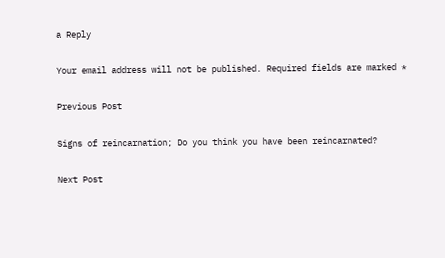a Reply

Your email address will not be published. Required fields are marked *

Previous Post

Signs of reincarnation; Do you think you have been reincarnated?

Next Post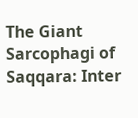The Giant Sarcophagi of Saqqara: Inter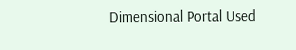Dimensional Portal Used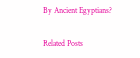By Ancient Egyptians?

Related Posts